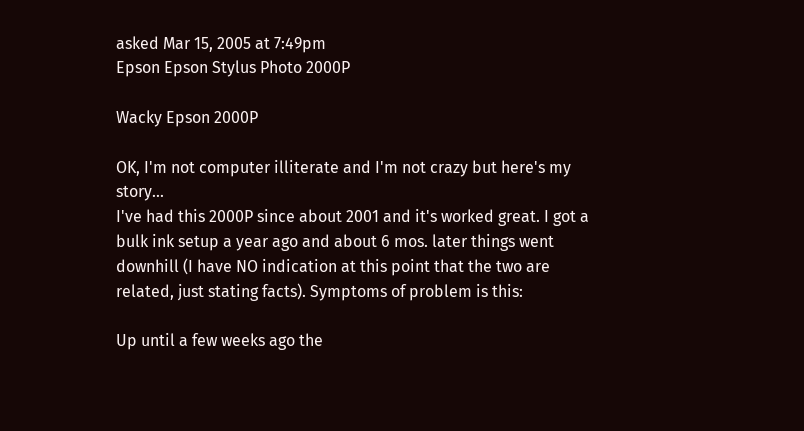asked Mar 15, 2005 at 7:49pm
Epson Epson Stylus Photo 2000P

Wacky Epson 2000P

OK, I'm not computer illiterate and I'm not crazy but here's my story...
I've had this 2000P since about 2001 and it's worked great. I got a bulk ink setup a year ago and about 6 mos. later things went downhill (I have NO indication at this point that the two are related, just stating facts). Symptoms of problem is this:

Up until a few weeks ago the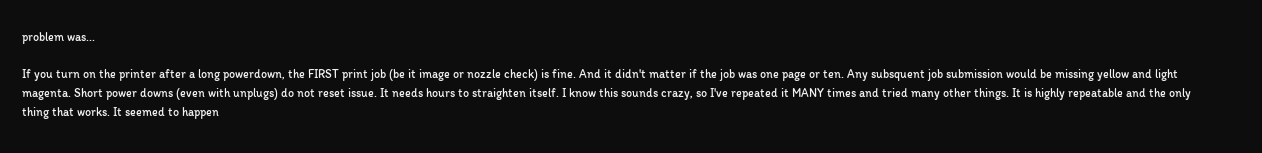problem was...

If you turn on the printer after a long powerdown, the FIRST print job (be it image or nozzle check) is fine. And it didn't matter if the job was one page or ten. Any subsquent job submission would be missing yellow and light magenta. Short power downs (even with unplugs) do not reset issue. It needs hours to straighten itself. I know this sounds crazy, so I've repeated it MANY times and tried many other things. It is highly repeatable and the only thing that works. It seemed to happen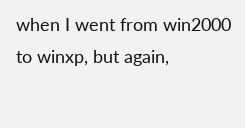when I went from win2000 to winxp, but again,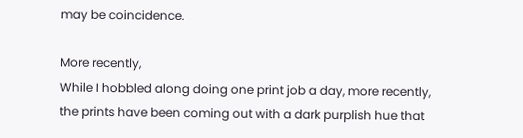may be coincidence.

More recently,
While I hobbled along doing one print job a day, more recently, the prints have been coming out with a dark purplish hue that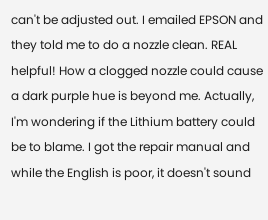can't be adjusted out. I emailed EPSON and they told me to do a nozzle clean. REAL helpful! How a clogged nozzle could cause a dark purple hue is beyond me. Actually, I'm wondering if the Lithium battery could be to blame. I got the repair manual and while the English is poor, it doesn't sound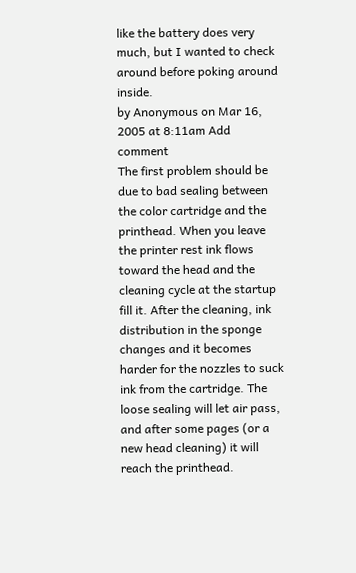like the battery does very much, but I wanted to check around before poking around inside.
by Anonymous on Mar 16, 2005 at 8:11am Add comment
The first problem should be due to bad sealing between the color cartridge and the printhead. When you leave the printer rest ink flows toward the head and the cleaning cycle at the startup fill it. After the cleaning, ink distribution in the sponge changes and it becomes harder for the nozzles to suck ink from the cartridge. The loose sealing will let air pass, and after some pages (or a new head cleaning) it will reach the printhead.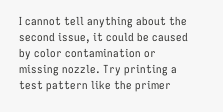I cannot tell anything about the second issue, it could be caused by color contamination or missing nozzle. Try printing a test pattern like the primer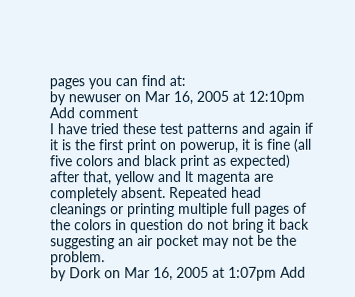pages you can find at:
by newuser on Mar 16, 2005 at 12:10pm Add comment
I have tried these test patterns and again if it is the first print on powerup, it is fine (all five colors and black print as expected) after that, yellow and lt magenta are completely absent. Repeated head cleanings or printing multiple full pages of the colors in question do not bring it back suggesting an air pocket may not be the problem.
by Dork on Mar 16, 2005 at 1:07pm Add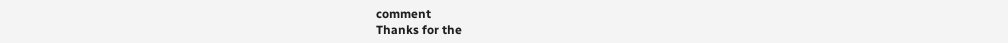comment
Thanks for the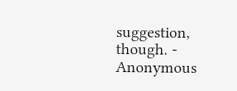suggestion, though. - Anonymous